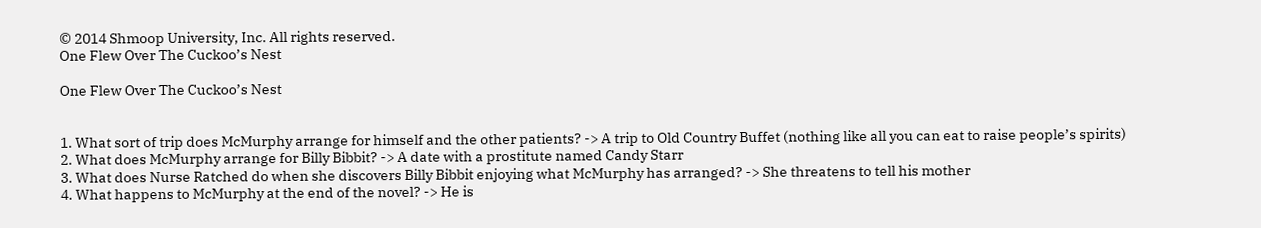© 2014 Shmoop University, Inc. All rights reserved.
One Flew Over The Cuckoo’s Nest

One Flew Over The Cuckoo’s Nest


1. What sort of trip does McMurphy arrange for himself and the other patients? -> A trip to Old Country Buffet (nothing like all you can eat to raise people’s spirits)
2. What does McMurphy arrange for Billy Bibbit? -> A date with a prostitute named Candy Starr
3. What does Nurse Ratched do when she discovers Billy Bibbit enjoying what McMurphy has arranged? -> She threatens to tell his mother
4. What happens to McMurphy at the end of the novel? -> He is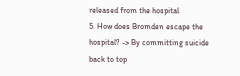released from the hospital
5. How does Bromden escape the hospital? -> By committing suicide
back to top